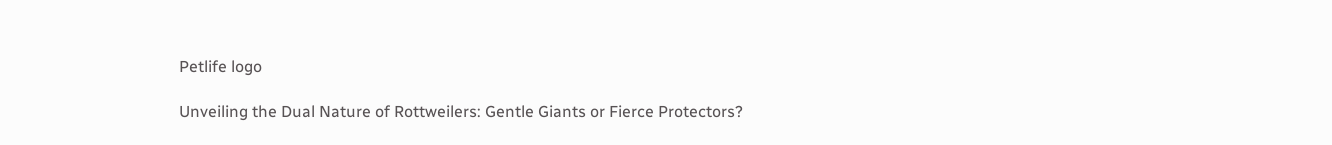Petlife logo

Unveiling the Dual Nature of Rottweilers: Gentle Giants or Fierce Protectors?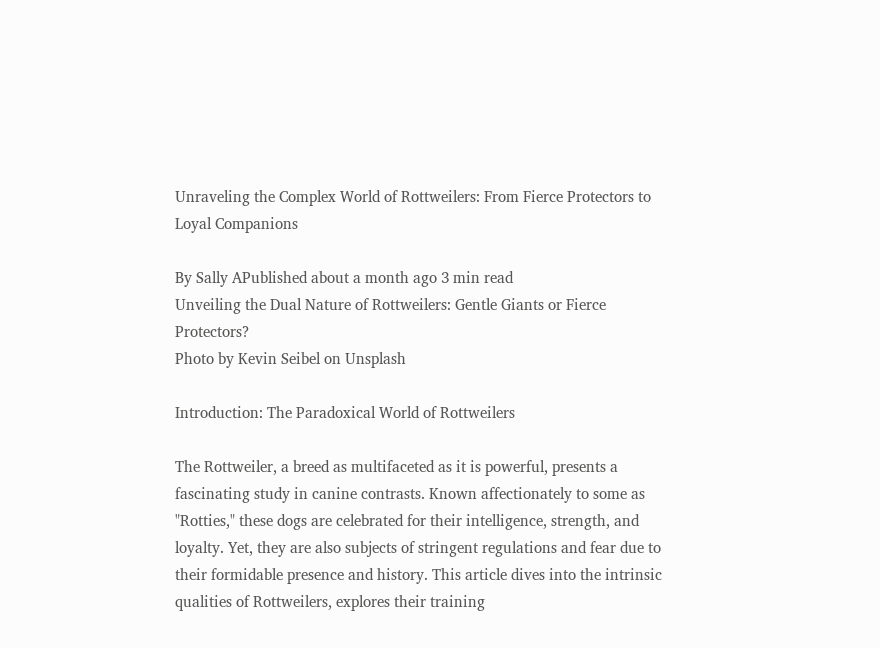Unraveling the Complex World of Rottweilers: From Fierce Protectors to Loyal Companions

By Sally APublished about a month ago 3 min read
Unveiling the Dual Nature of Rottweilers: Gentle Giants or Fierce Protectors?
Photo by Kevin Seibel on Unsplash

Introduction: The Paradoxical World of Rottweilers

The Rottweiler, a breed as multifaceted as it is powerful, presents a fascinating study in canine contrasts. Known affectionately to some as "Rotties," these dogs are celebrated for their intelligence, strength, and loyalty. Yet, they are also subjects of stringent regulations and fear due to their formidable presence and history. This article dives into the intrinsic qualities of Rottweilers, explores their training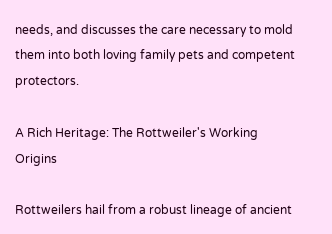needs, and discusses the care necessary to mold them into both loving family pets and competent protectors.

A Rich Heritage: The Rottweiler's Working Origins

Rottweilers hail from a robust lineage of ancient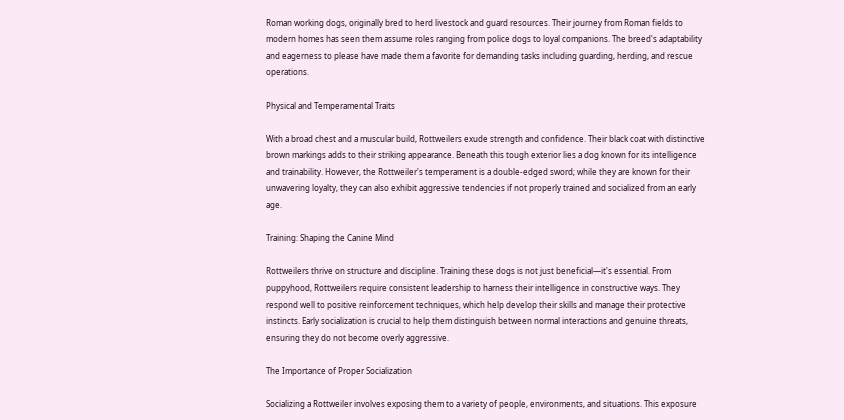Roman working dogs, originally bred to herd livestock and guard resources. Their journey from Roman fields to modern homes has seen them assume roles ranging from police dogs to loyal companions. The breed's adaptability and eagerness to please have made them a favorite for demanding tasks including guarding, herding, and rescue operations.

Physical and Temperamental Traits

With a broad chest and a muscular build, Rottweilers exude strength and confidence. Their black coat with distinctive brown markings adds to their striking appearance. Beneath this tough exterior lies a dog known for its intelligence and trainability. However, the Rottweiler's temperament is a double-edged sword; while they are known for their unwavering loyalty, they can also exhibit aggressive tendencies if not properly trained and socialized from an early age.

Training: Shaping the Canine Mind

Rottweilers thrive on structure and discipline. Training these dogs is not just beneficial—it's essential. From puppyhood, Rottweilers require consistent leadership to harness their intelligence in constructive ways. They respond well to positive reinforcement techniques, which help develop their skills and manage their protective instincts. Early socialization is crucial to help them distinguish between normal interactions and genuine threats, ensuring they do not become overly aggressive.

The Importance of Proper Socialization

Socializing a Rottweiler involves exposing them to a variety of people, environments, and situations. This exposure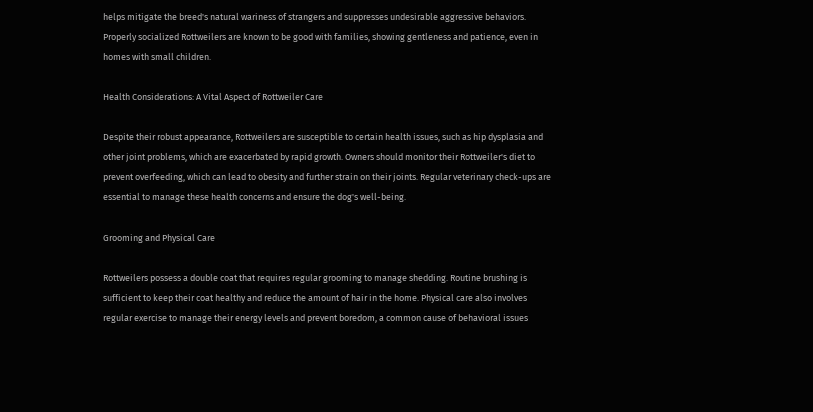helps mitigate the breed's natural wariness of strangers and suppresses undesirable aggressive behaviors. Properly socialized Rottweilers are known to be good with families, showing gentleness and patience, even in homes with small children.

Health Considerations: A Vital Aspect of Rottweiler Care

Despite their robust appearance, Rottweilers are susceptible to certain health issues, such as hip dysplasia and other joint problems, which are exacerbated by rapid growth. Owners should monitor their Rottweiler's diet to prevent overfeeding, which can lead to obesity and further strain on their joints. Regular veterinary check-ups are essential to manage these health concerns and ensure the dog's well-being.

Grooming and Physical Care

Rottweilers possess a double coat that requires regular grooming to manage shedding. Routine brushing is sufficient to keep their coat healthy and reduce the amount of hair in the home. Physical care also involves regular exercise to manage their energy levels and prevent boredom, a common cause of behavioral issues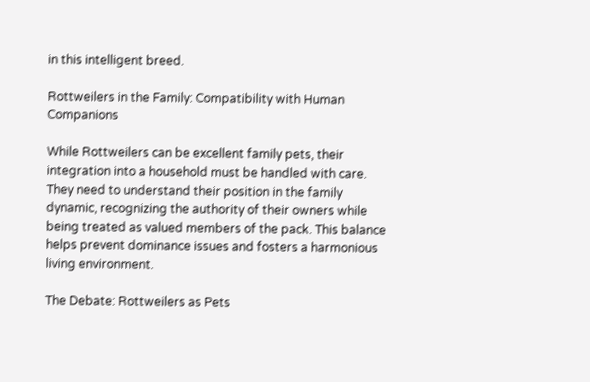in this intelligent breed.

Rottweilers in the Family: Compatibility with Human Companions

While Rottweilers can be excellent family pets, their integration into a household must be handled with care. They need to understand their position in the family dynamic, recognizing the authority of their owners while being treated as valued members of the pack. This balance helps prevent dominance issues and fosters a harmonious living environment.

The Debate: Rottweilers as Pets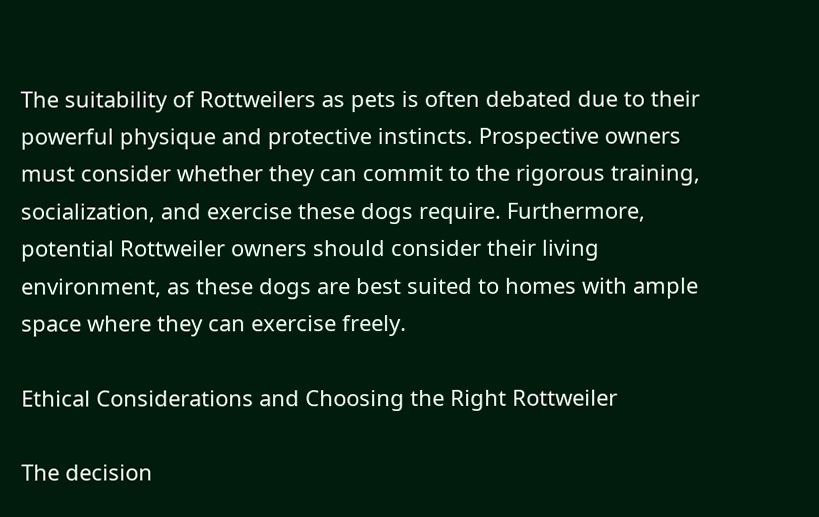The suitability of Rottweilers as pets is often debated due to their powerful physique and protective instincts. Prospective owners must consider whether they can commit to the rigorous training, socialization, and exercise these dogs require. Furthermore, potential Rottweiler owners should consider their living environment, as these dogs are best suited to homes with ample space where they can exercise freely.

Ethical Considerations and Choosing the Right Rottweiler

The decision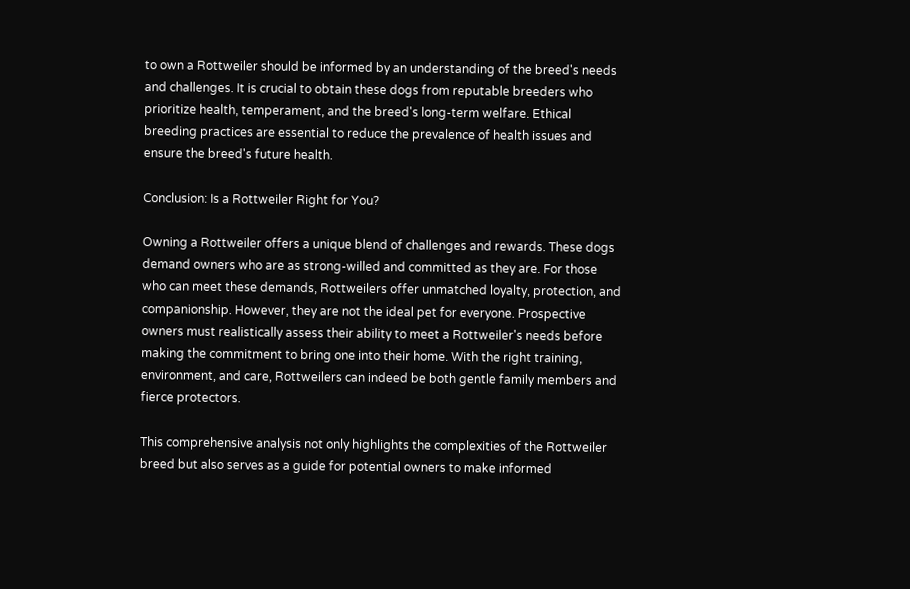to own a Rottweiler should be informed by an understanding of the breed's needs and challenges. It is crucial to obtain these dogs from reputable breeders who prioritize health, temperament, and the breed's long-term welfare. Ethical breeding practices are essential to reduce the prevalence of health issues and ensure the breed's future health.

Conclusion: Is a Rottweiler Right for You?

Owning a Rottweiler offers a unique blend of challenges and rewards. These dogs demand owners who are as strong-willed and committed as they are. For those who can meet these demands, Rottweilers offer unmatched loyalty, protection, and companionship. However, they are not the ideal pet for everyone. Prospective owners must realistically assess their ability to meet a Rottweiler's needs before making the commitment to bring one into their home. With the right training, environment, and care, Rottweilers can indeed be both gentle family members and fierce protectors.

This comprehensive analysis not only highlights the complexities of the Rottweiler breed but also serves as a guide for potential owners to make informed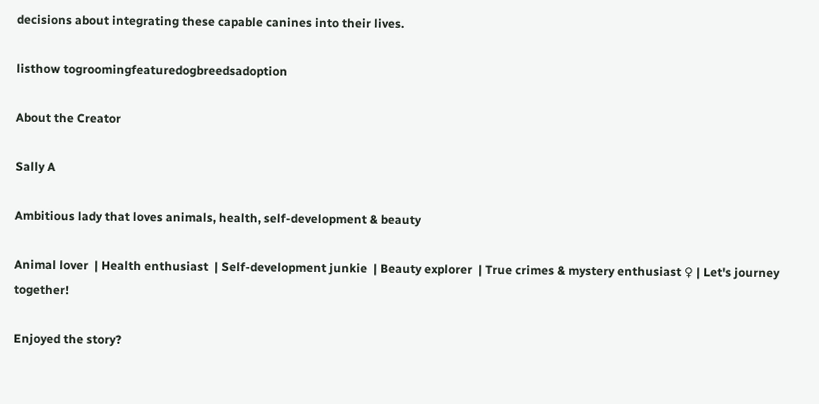decisions about integrating these capable canines into their lives.

listhow togroomingfeaturedogbreedsadoption

About the Creator

Sally A

Ambitious lady that loves animals, health, self-development & beauty

Animal lover  | Health enthusiast  | Self-development junkie  | Beauty explorer  | True crimes & mystery enthusiast ♀ | Let's journey together!

Enjoyed the story?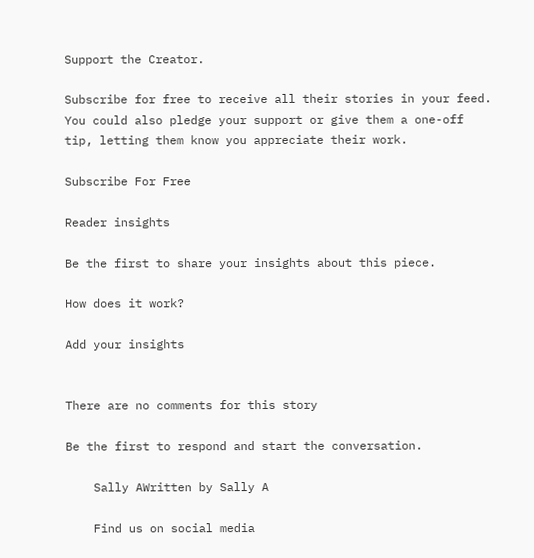Support the Creator.

Subscribe for free to receive all their stories in your feed. You could also pledge your support or give them a one-off tip, letting them know you appreciate their work.

Subscribe For Free

Reader insights

Be the first to share your insights about this piece.

How does it work?

Add your insights


There are no comments for this story

Be the first to respond and start the conversation.

    Sally AWritten by Sally A

    Find us on social media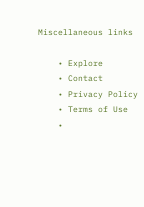Miscellaneous links

    • Explore
    • Contact
    • Privacy Policy
    • Terms of Use
    •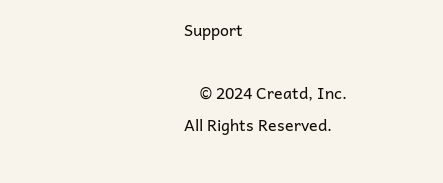Support

    © 2024 Creatd, Inc. All Rights Reserved.